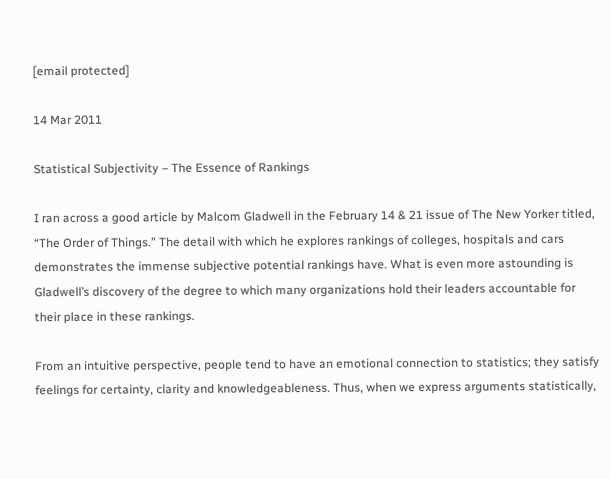[email protected]

14 Mar 2011

Statistical Subjectivity – The Essence of Rankings

I ran across a good article by Malcom Gladwell in the February 14 & 21 issue of The New Yorker titled, “The Order of Things.” The detail with which he explores rankings of colleges, hospitals and cars demonstrates the immense subjective potential rankings have. What is even more astounding is Gladwell’s discovery of the degree to which many organizations hold their leaders accountable for their place in these rankings.

From an intuitive perspective, people tend to have an emotional connection to statistics; they satisfy feelings for certainty, clarity and knowledgeableness. Thus, when we express arguments statistically,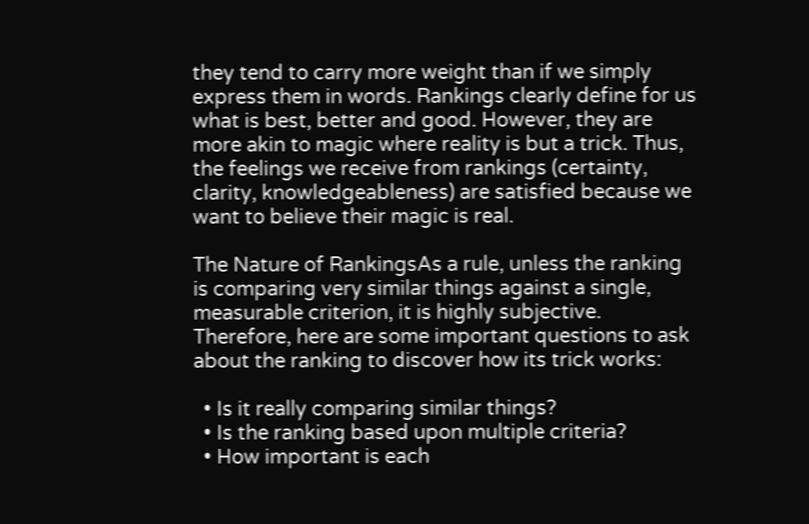they tend to carry more weight than if we simply express them in words. Rankings clearly define for us what is best, better and good. However, they are more akin to magic where reality is but a trick. Thus, the feelings we receive from rankings (certainty, clarity, knowledgeableness) are satisfied because we want to believe their magic is real.

The Nature of RankingsAs a rule, unless the ranking is comparing very similar things against a single, measurable criterion, it is highly subjective. Therefore, here are some important questions to ask about the ranking to discover how its trick works:

  • Is it really comparing similar things?
  • Is the ranking based upon multiple criteria?
  • How important is each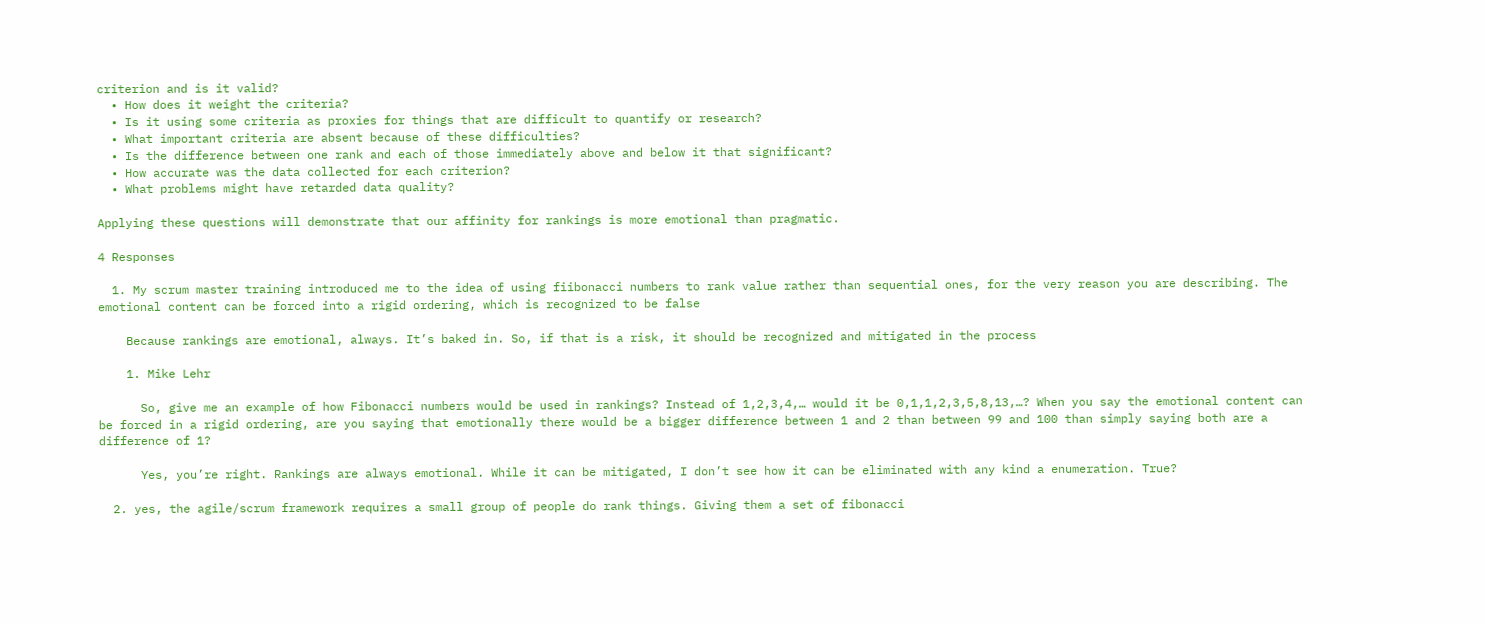criterion and is it valid?
  • How does it weight the criteria?
  • Is it using some criteria as proxies for things that are difficult to quantify or research?
  • What important criteria are absent because of these difficulties?
  • Is the difference between one rank and each of those immediately above and below it that significant?
  • How accurate was the data collected for each criterion?
  • What problems might have retarded data quality?

Applying these questions will demonstrate that our affinity for rankings is more emotional than pragmatic.

4 Responses

  1. My scrum master training introduced me to the idea of using fiibonacci numbers to rank value rather than sequential ones, for the very reason you are describing. The emotional content can be forced into a rigid ordering, which is recognized to be false

    Because rankings are emotional, always. It’s baked in. So, if that is a risk, it should be recognized and mitigated in the process

    1. Mike Lehr

      So, give me an example of how Fibonacci numbers would be used in rankings? Instead of 1,2,3,4,… would it be 0,1,1,2,3,5,8,13,…? When you say the emotional content can be forced in a rigid ordering, are you saying that emotionally there would be a bigger difference between 1 and 2 than between 99 and 100 than simply saying both are a difference of 1?

      Yes, you’re right. Rankings are always emotional. While it can be mitigated, I don’t see how it can be eliminated with any kind a enumeration. True?

  2. yes, the agile/scrum framework requires a small group of people do rank things. Giving them a set of fibonacci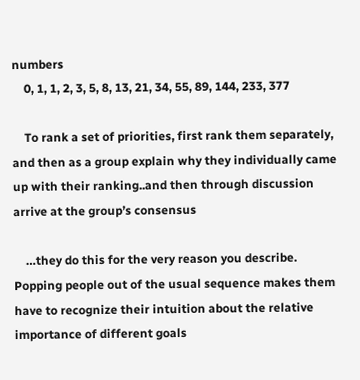numbers
    0, 1, 1, 2, 3, 5, 8, 13, 21, 34, 55, 89, 144, 233, 377

    To rank a set of priorities, first rank them separately, and then as a group explain why they individually came up with their ranking..and then through discussion arrive at the group’s consensus

    …they do this for the very reason you describe. Popping people out of the usual sequence makes them have to recognize their intuition about the relative importance of different goals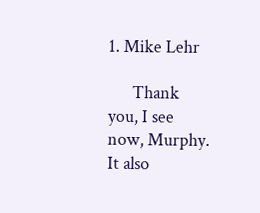1. Mike Lehr

      Thank you, I see now, Murphy. It also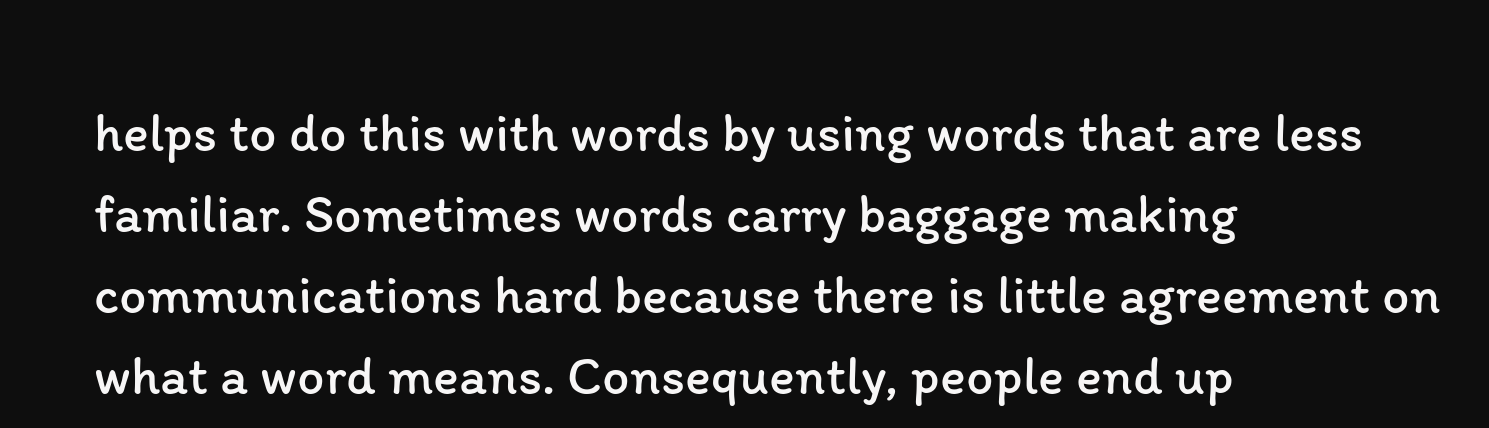helps to do this with words by using words that are less familiar. Sometimes words carry baggage making communications hard because there is little agreement on what a word means. Consequently, people end up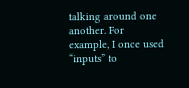talking around one another. For example, I once used “inputs” to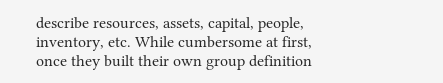describe resources, assets, capital, people, inventory, etc. While cumbersome at first, once they built their own group definition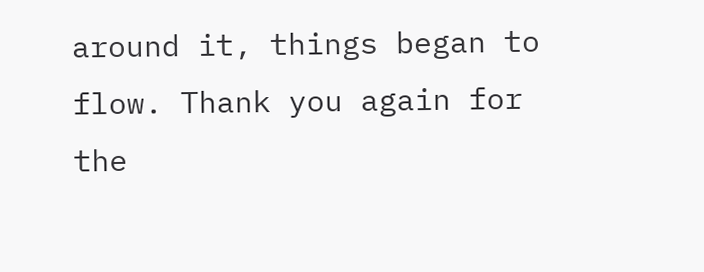around it, things began to flow. Thank you again for the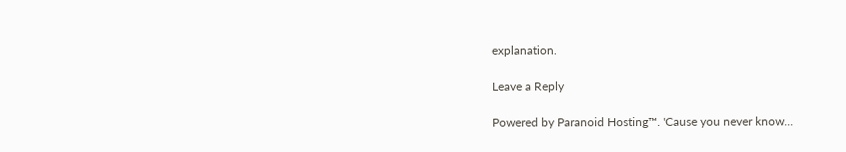explanation.

Leave a Reply

Powered by Paranoid Hosting™. 'Cause you never know...